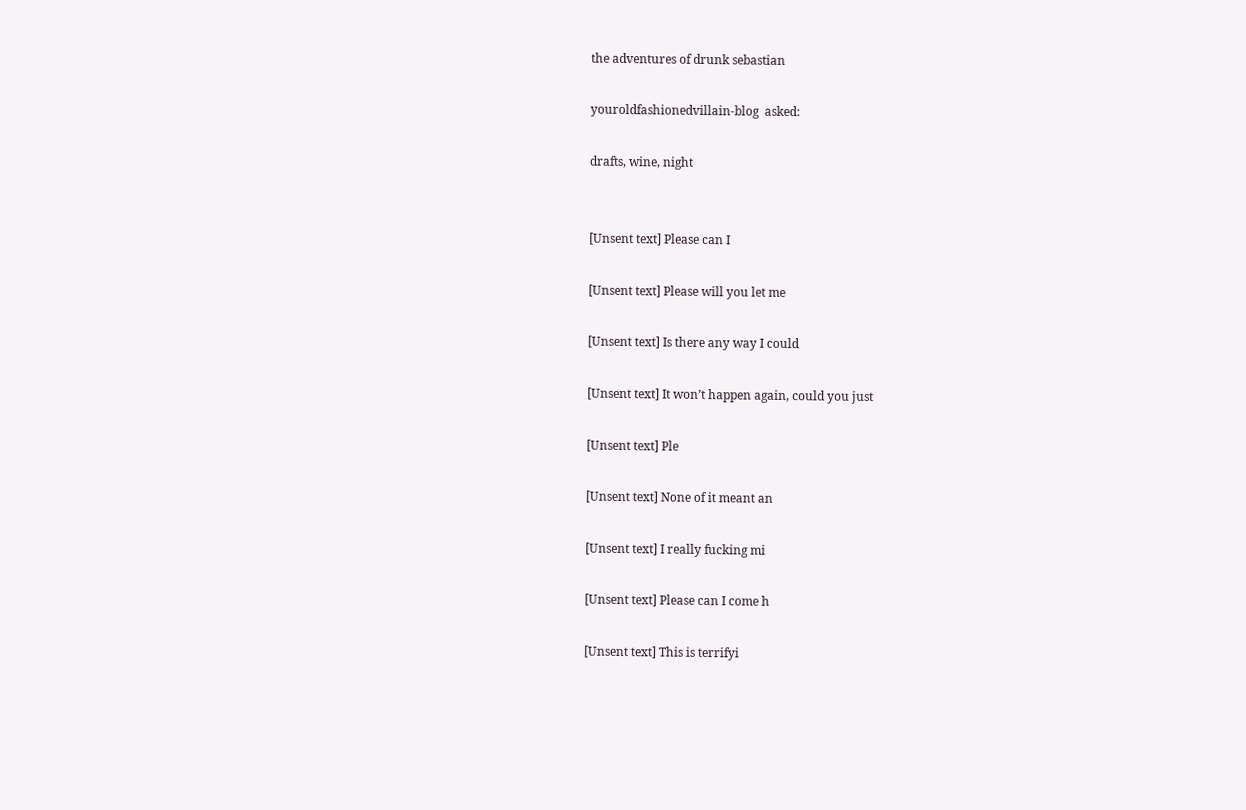the adventures of drunk sebastian

youroldfashionedvillain-blog  asked:

drafts, wine, night


[Unsent text] Please can I

[Unsent text] Please will you let me

[Unsent text] Is there any way I could

[Unsent text] It won’t happen again, could you just

[Unsent text] Ple

[Unsent text] None of it meant an

[Unsent text] I really fucking mi

[Unsent text] Please can I come h

[Unsent text] This is terrifyi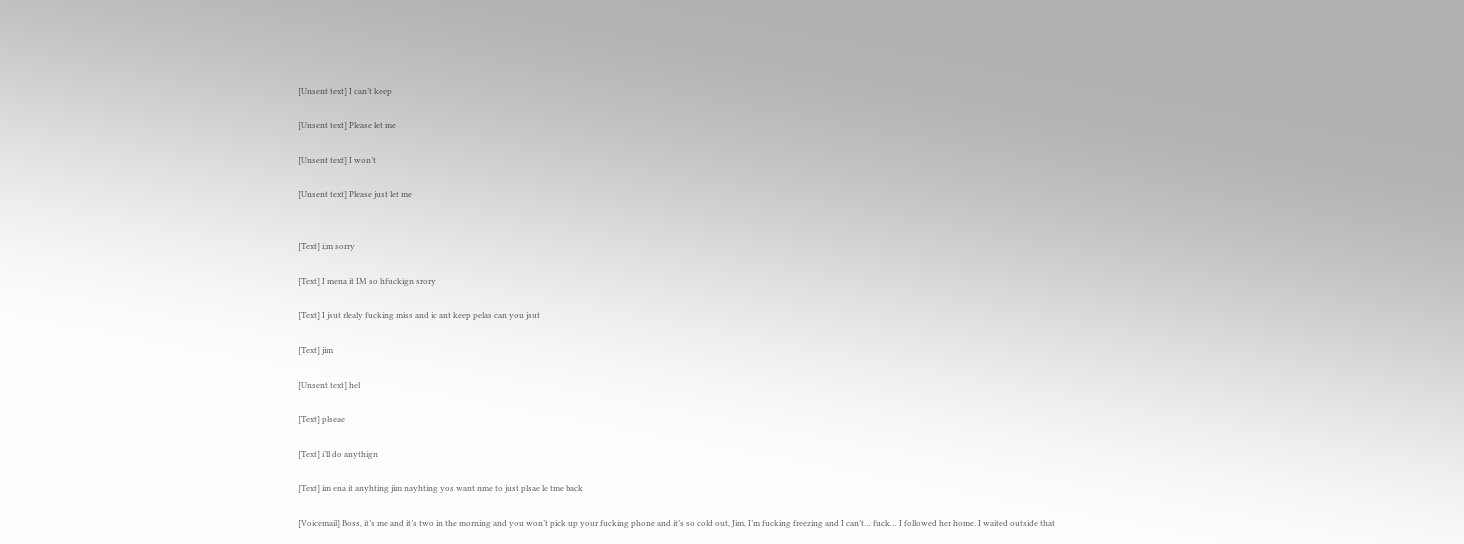[Unsent text] I can’t keep

[Unsent text] Please let me

[Unsent text] I won’t

[Unsent text] Please just let me


[Text] i;m sorry

[Text] I mena it IM so hfuckign srory

[Text] I jsut rlealy fucking miss and ic ant keep pelas can you jsut

[Text] jim

[Unsent text] hel

[Text] plseae

[Text] i’ll do anythign

[Text] im ena it anyhting jim nayhting yos want nme to just plsae le tme back

[Voicemail] Boss, it’s me and it’s two in the morning and you won’t pick up your fucking phone and it’s so cold out, Jim, I’m fucking freezing and I can’t… fuck… I followed her home. I waited outside that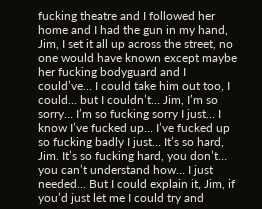fucking theatre and I followed her home and I had the gun in my hand, Jim, I set it all up across the street, no one would have known except maybe her fucking bodyguard and I could’ve… I could take him out too, I could… but I couldn’t… Jim, I’m so sorry… I’m so fucking sorry I just… I know I’ve fucked up… I’ve fucked up so fucking badly I just… It’s so hard, Jim. It’s so fucking hard, you don’t… you can’t understand how… I just needed… But I could explain it, Jim, if you’d just let me I could try and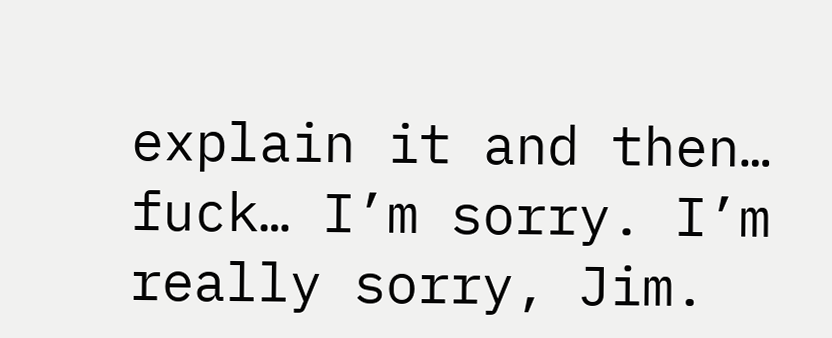explain it and then… fuck… I’m sorry. I’m really sorry, Jim.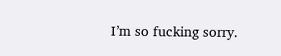I’m so fucking sorry.